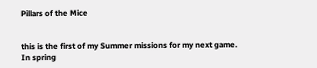Pillars of the Mice


this is the first of my Summer missions for my next game.
In spring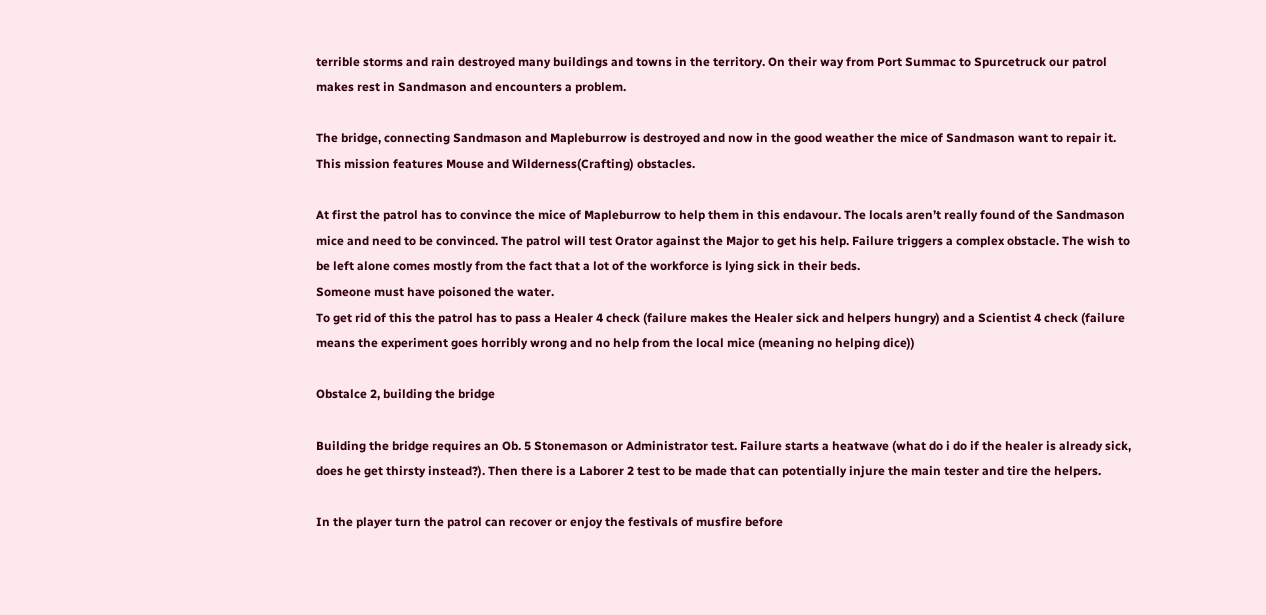terrible storms and rain destroyed many buildings and towns in the territory. On their way from Port Summac to Spurcetruck our patrol makes rest in Sandmason and encounters a problem.

The bridge, connecting Sandmason and Mapleburrow is destroyed and now in the good weather the mice of Sandmason want to repair it.
This mission features Mouse and Wilderness(Crafting) obstacles.

At first the patrol has to convince the mice of Mapleburrow to help them in this endavour. The locals aren’t really found of the Sandmason mice and need to be convinced. The patrol will test Orator against the Major to get his help. Failure triggers a complex obstacle. The wish to be left alone comes mostly from the fact that a lot of the workforce is lying sick in their beds.
Someone must have poisoned the water.
To get rid of this the patrol has to pass a Healer 4 check (failure makes the Healer sick and helpers hungry) and a Scientist 4 check (failure means the experiment goes horribly wrong and no help from the local mice (meaning no helping dice))

Obstalce 2, building the bridge

Building the bridge requires an Ob. 5 Stonemason or Administrator test. Failure starts a heatwave (what do i do if the healer is already sick, does he get thirsty instead?). Then there is a Laborer 2 test to be made that can potentially injure the main tester and tire the helpers.

In the player turn the patrol can recover or enjoy the festivals of musfire before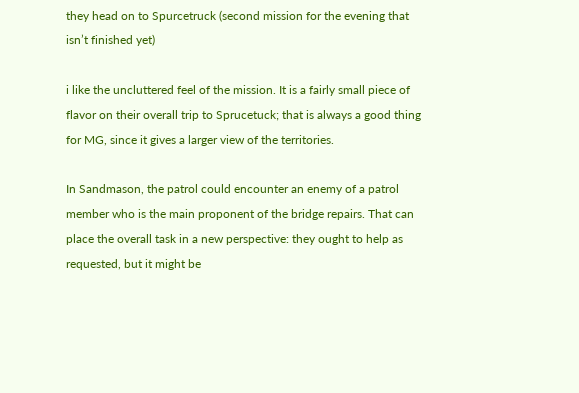they head on to Spurcetruck (second mission for the evening that isn’t finished yet)

i like the uncluttered feel of the mission. It is a fairly small piece of flavor on their overall trip to Sprucetuck; that is always a good thing for MG, since it gives a larger view of the territories.

In Sandmason, the patrol could encounter an enemy of a patrol member who is the main proponent of the bridge repairs. That can place the overall task in a new perspective: they ought to help as requested, but it might be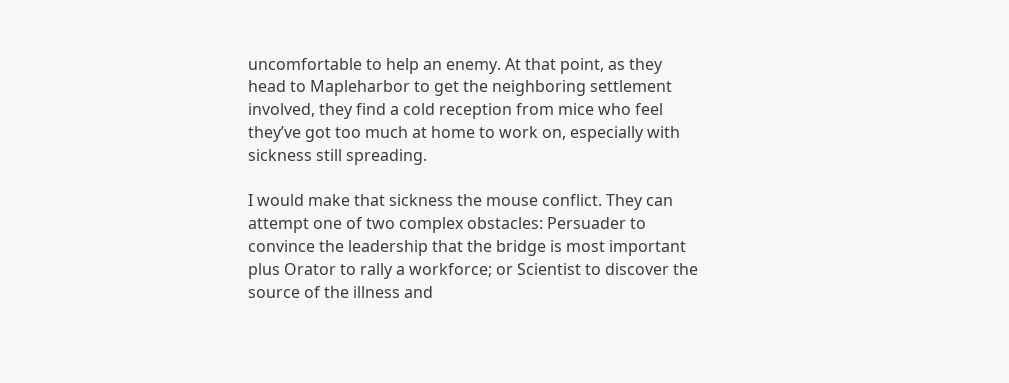uncomfortable to help an enemy. At that point, as they head to Mapleharbor to get the neighboring settlement involved, they find a cold reception from mice who feel they’ve got too much at home to work on, especially with sickness still spreading.

I would make that sickness the mouse conflict. They can attempt one of two complex obstacles: Persuader to convince the leadership that the bridge is most important plus Orator to rally a workforce; or Scientist to discover the source of the illness and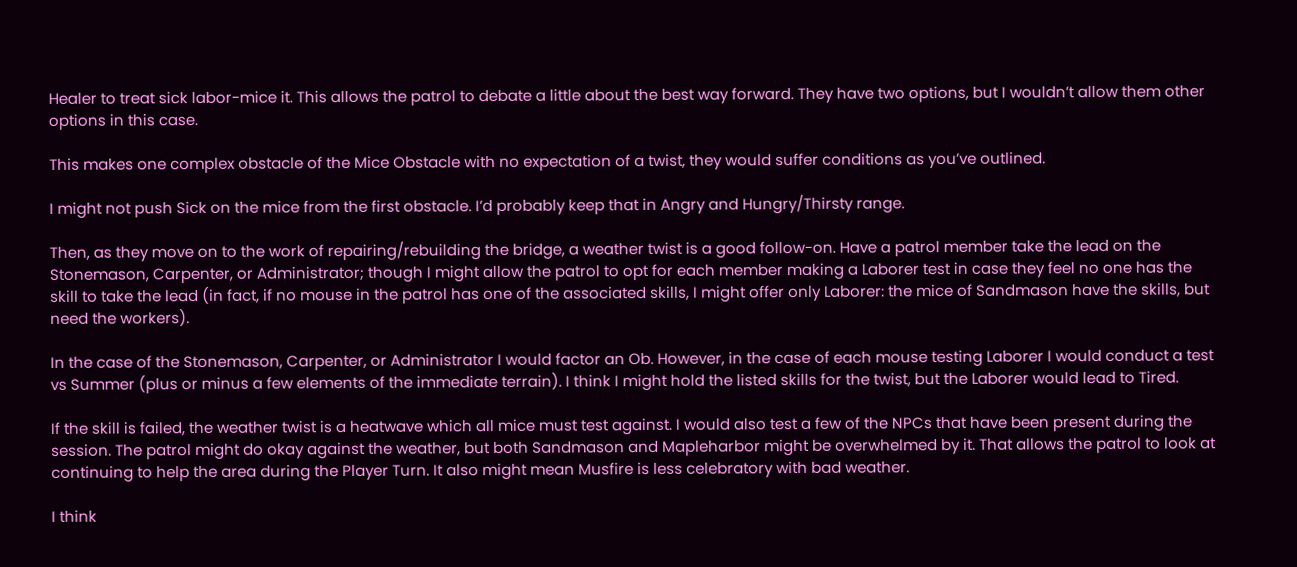Healer to treat sick labor-mice it. This allows the patrol to debate a little about the best way forward. They have two options, but I wouldn’t allow them other options in this case.

This makes one complex obstacle of the Mice Obstacle with no expectation of a twist, they would suffer conditions as you’ve outlined.

I might not push Sick on the mice from the first obstacle. I’d probably keep that in Angry and Hungry/Thirsty range.

Then, as they move on to the work of repairing/rebuilding the bridge, a weather twist is a good follow-on. Have a patrol member take the lead on the Stonemason, Carpenter, or Administrator; though I might allow the patrol to opt for each member making a Laborer test in case they feel no one has the skill to take the lead (in fact, if no mouse in the patrol has one of the associated skills, I might offer only Laborer: the mice of Sandmason have the skills, but need the workers).

In the case of the Stonemason, Carpenter, or Administrator I would factor an Ob. However, in the case of each mouse testing Laborer I would conduct a test vs Summer (plus or minus a few elements of the immediate terrain). I think I might hold the listed skills for the twist, but the Laborer would lead to Tired.

If the skill is failed, the weather twist is a heatwave which all mice must test against. I would also test a few of the NPCs that have been present during the session. The patrol might do okay against the weather, but both Sandmason and Mapleharbor might be overwhelmed by it. That allows the patrol to look at continuing to help the area during the Player Turn. It also might mean Musfire is less celebratory with bad weather.

I think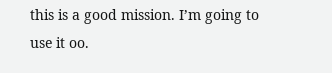this is a good mission. I’m going to use it oo.